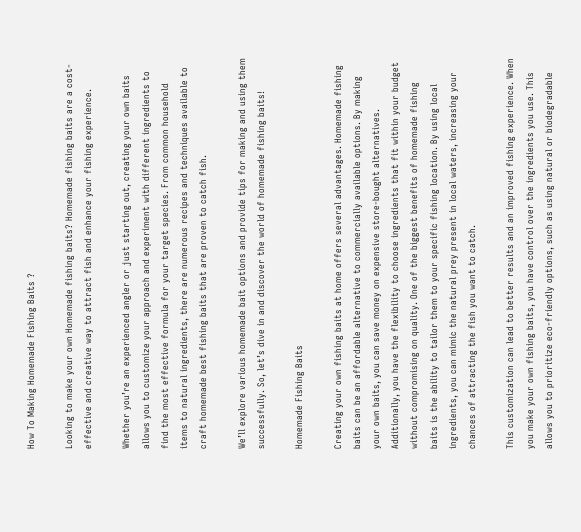How To Making Homemade Fishing Baits ?

Looking to make your own Homemade fishing baits? Homemade fishing baits are a cost-effective and creative way to attract fish and enhance your fishing experience.

Whether you’re an experienced angler or just starting out, creating your own baits allows you to customize your approach and experiment with different ingredients to find the most effective formula for your target species. From common household items to natural ingredients, there are numerous recipes and techniques available to craft homemade best fishing baits that are proven to catch fish.

We’ll explore various homemade bait options and provide tips for making and using them successfully. So, let’s dive in and discover the world of homemade fishing baits!

Homemade Fishing Baits

Creating your own fishing baits at home offers several advantages. Homemade fishing baits can be an affordable alternative to commercially available options. By making your own baits, you can save money on expensive store-bought alternatives. Additionally, you have the flexibility to choose ingredients that fit within your budget without compromising on quality. One of the biggest benefits of homemade fishing baits is the ability to tailor them to your specific fishing location. By using local ingredients, you can mimic the natural prey present in local waters, increasing your chances of attracting the fish you want to catch.

This customization can lead to better results and an improved fishing experience. When you make your own fishing baits, you have control over the ingredients you use. This allows you to prioritize eco-friendly options, such as using natural or biodegradable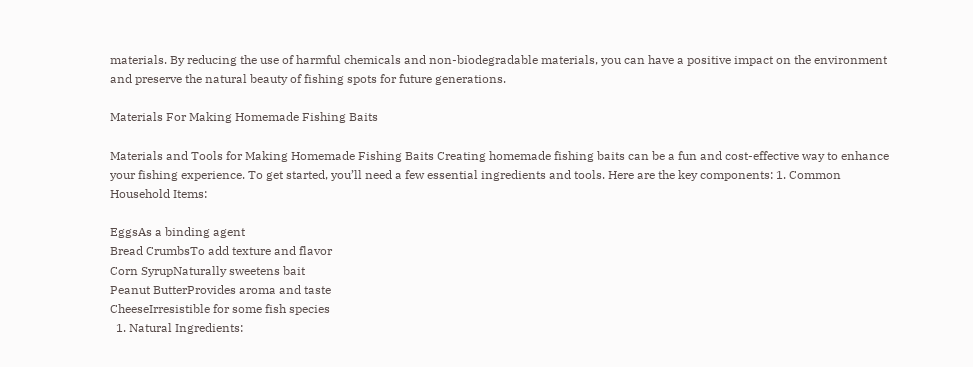materials. By reducing the use of harmful chemicals and non-biodegradable materials, you can have a positive impact on the environment and preserve the natural beauty of fishing spots for future generations.

Materials For Making Homemade Fishing Baits

Materials and Tools for Making Homemade Fishing Baits Creating homemade fishing baits can be a fun and cost-effective way to enhance your fishing experience. To get started, you’ll need a few essential ingredients and tools. Here are the key components: 1. Common Household Items:

EggsAs a binding agent
Bread CrumbsTo add texture and flavor
Corn SyrupNaturally sweetens bait
Peanut ButterProvides aroma and taste
CheeseIrresistible for some fish species
  1. Natural Ingredients: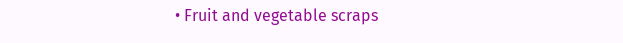• Fruit and vegetable scraps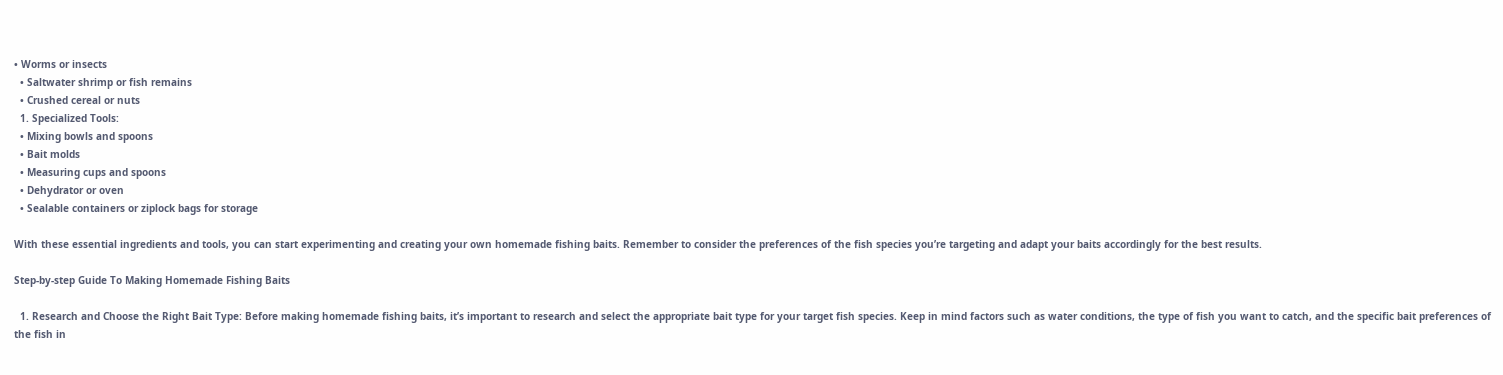• Worms or insects
  • Saltwater shrimp or fish remains
  • Crushed cereal or nuts
  1. Specialized Tools:
  • Mixing bowls and spoons
  • Bait molds
  • Measuring cups and spoons
  • Dehydrator or oven
  • Sealable containers or ziplock bags for storage

With these essential ingredients and tools, you can start experimenting and creating your own homemade fishing baits. Remember to consider the preferences of the fish species you’re targeting and adapt your baits accordingly for the best results.

Step-by-step Guide To Making Homemade Fishing Baits

  1. Research and Choose the Right Bait Type: Before making homemade fishing baits, it’s important to research and select the appropriate bait type for your target fish species. Keep in mind factors such as water conditions, the type of fish you want to catch, and the specific bait preferences of the fish in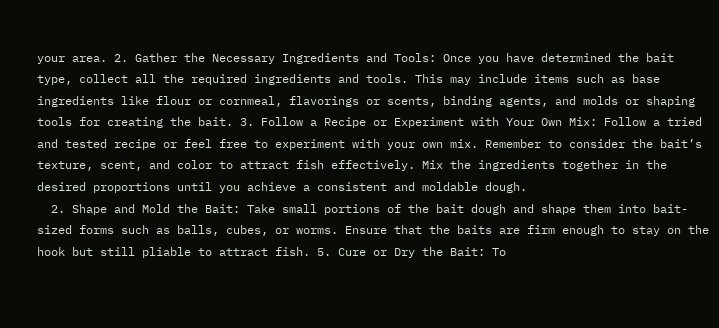your area. 2. Gather the Necessary Ingredients and Tools: Once you have determined the bait type, collect all the required ingredients and tools. This may include items such as base ingredients like flour or cornmeal, flavorings or scents, binding agents, and molds or shaping tools for creating the bait. 3. Follow a Recipe or Experiment with Your Own Mix: Follow a tried and tested recipe or feel free to experiment with your own mix. Remember to consider the bait’s texture, scent, and color to attract fish effectively. Mix the ingredients together in the desired proportions until you achieve a consistent and moldable dough.
  2. Shape and Mold the Bait: Take small portions of the bait dough and shape them into bait-sized forms such as balls, cubes, or worms. Ensure that the baits are firm enough to stay on the hook but still pliable to attract fish. 5. Cure or Dry the Bait: To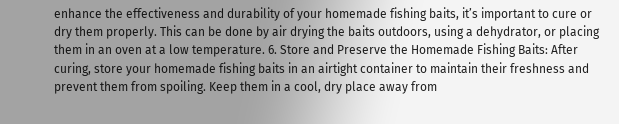enhance the effectiveness and durability of your homemade fishing baits, it’s important to cure or dry them properly. This can be done by air drying the baits outdoors, using a dehydrator, or placing them in an oven at a low temperature. 6. Store and Preserve the Homemade Fishing Baits: After curing, store your homemade fishing baits in an airtight container to maintain their freshness and prevent them from spoiling. Keep them in a cool, dry place away from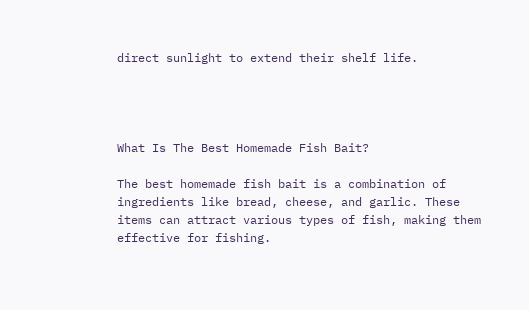direct sunlight to extend their shelf life.




What Is The Best Homemade Fish Bait?

The best homemade fish bait is a combination of ingredients like bread, cheese, and garlic. These items can attract various types of fish, making them effective for fishing.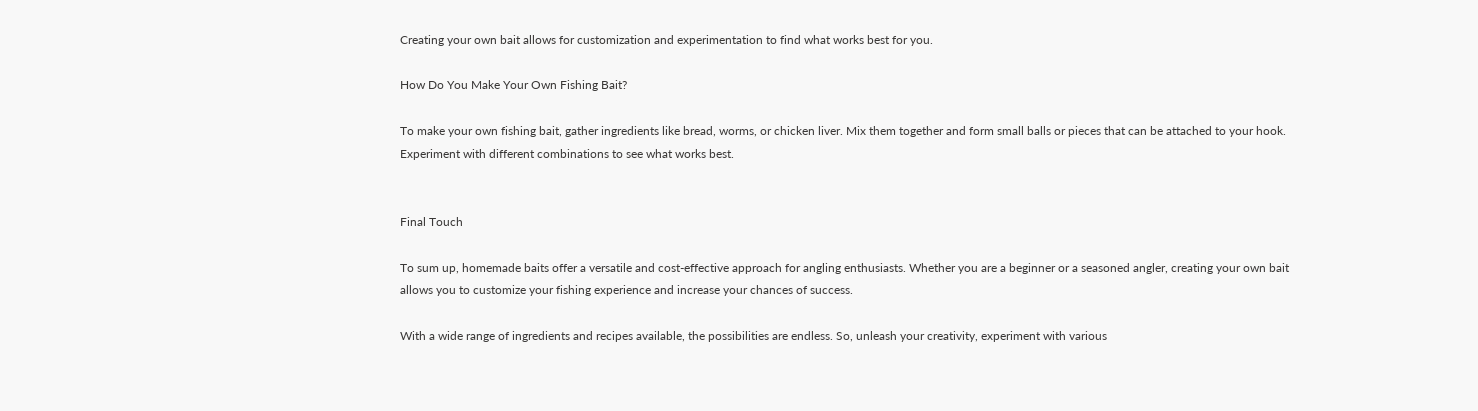Creating your own bait allows for customization and experimentation to find what works best for you.

How Do You Make Your Own Fishing Bait?

To make your own fishing bait, gather ingredients like bread, worms, or chicken liver. Mix them together and form small balls or pieces that can be attached to your hook. Experiment with different combinations to see what works best.


Final Touch

To sum up, homemade baits offer a versatile and cost-effective approach for angling enthusiasts. Whether you are a beginner or a seasoned angler, creating your own bait allows you to customize your fishing experience and increase your chances of success.

With a wide range of ingredients and recipes available, the possibilities are endless. So, unleash your creativity, experiment with various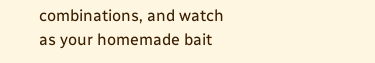combinations, and watch as your homemade bait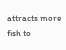attracts more fish to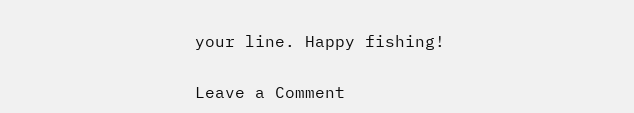your line. Happy fishing!

Leave a Comment